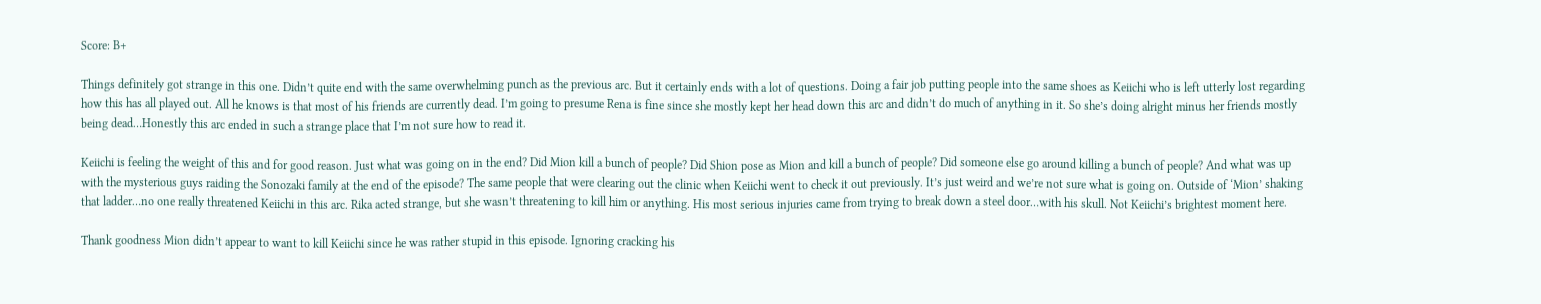Score: B+

Things definitely got strange in this one. Didn’t quite end with the same overwhelming punch as the previous arc. But it certainly ends with a lot of questions. Doing a fair job putting people into the same shoes as Keiichi who is left utterly lost regarding how this has all played out. All he knows is that most of his friends are currently dead. I’m going to presume Rena is fine since she mostly kept her head down this arc and didn’t do much of anything in it. So she’s doing alright minus her friends mostly being dead…Honestly this arc ended in such a strange place that I’m not sure how to read it.

Keiichi is feeling the weight of this and for good reason. Just what was going on in the end? Did Mion kill a bunch of people? Did Shion pose as Mion and kill a bunch of people? Did someone else go around killing a bunch of people? And what was up with the mysterious guys raiding the Sonozaki family at the end of the episode? The same people that were clearing out the clinic when Keiichi went to check it out previously. It’s just weird and we’re not sure what is going on. Outside of ‘Mion’ shaking that ladder…no one really threatened Keiichi in this arc. Rika acted strange, but she wasn’t threatening to kill him or anything. His most serious injuries came from trying to break down a steel door…with his skull. Not Keiichi’s brightest moment here.

Thank goodness Mion didn’t appear to want to kill Keiichi since he was rather stupid in this episode. Ignoring cracking his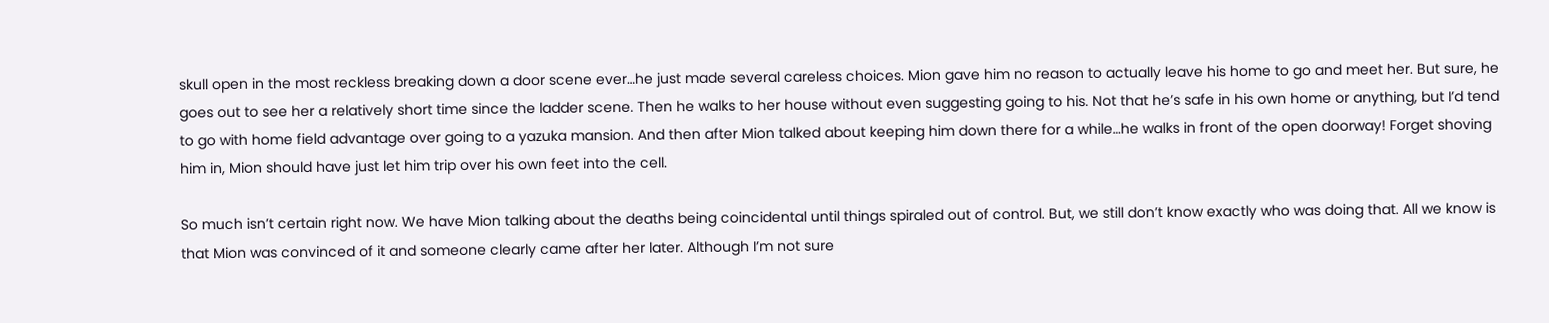skull open in the most reckless breaking down a door scene ever…he just made several careless choices. Mion gave him no reason to actually leave his home to go and meet her. But sure, he goes out to see her a relatively short time since the ladder scene. Then he walks to her house without even suggesting going to his. Not that he’s safe in his own home or anything, but I’d tend to go with home field advantage over going to a yazuka mansion. And then after Mion talked about keeping him down there for a while…he walks in front of the open doorway! Forget shoving him in, Mion should have just let him trip over his own feet into the cell.

So much isn’t certain right now. We have Mion talking about the deaths being coincidental until things spiraled out of control. But, we still don’t know exactly who was doing that. All we know is that Mion was convinced of it and someone clearly came after her later. Although I’m not sure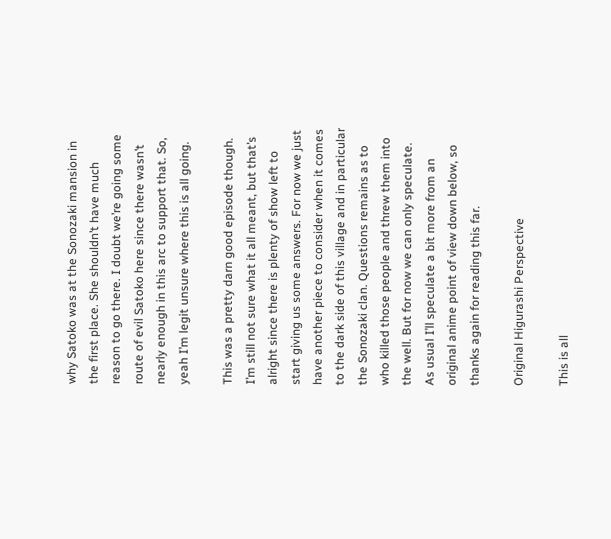why Satoko was at the Sonozaki mansion in the first place. She shouldn’t have much reason to go there. I doubt we’re going some route of evil Satoko here since there wasn’t nearly enough in this arc to support that. So, yeah I’m legit unsure where this is all going.

This was a pretty darn good episode though. I’m still not sure what it all meant, but that’s alright since there is plenty of show left to start giving us some answers. For now we just have another piece to consider when it comes to the dark side of this village and in particular the Sonozaki clan. Questions remains as to who killed those people and threw them into the well. But for now we can only speculate. As usual I’ll speculate a bit more from an original anime point of view down below, so thanks again for reading this far.

Original Higurashi Perspective

This is all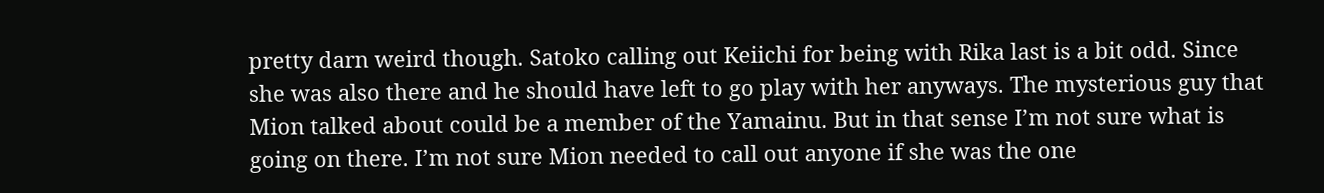pretty darn weird though. Satoko calling out Keiichi for being with Rika last is a bit odd. Since she was also there and he should have left to go play with her anyways. The mysterious guy that Mion talked about could be a member of the Yamainu. But in that sense I’m not sure what is going on there. I’m not sure Mion needed to call out anyone if she was the one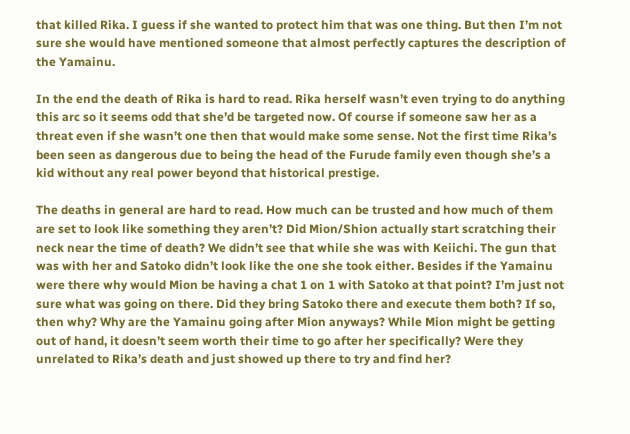that killed Rika. I guess if she wanted to protect him that was one thing. But then I’m not sure she would have mentioned someone that almost perfectly captures the description of the Yamainu.

In the end the death of Rika is hard to read. Rika herself wasn’t even trying to do anything this arc so it seems odd that she’d be targeted now. Of course if someone saw her as a threat even if she wasn’t one then that would make some sense. Not the first time Rika’s been seen as dangerous due to being the head of the Furude family even though she’s a kid without any real power beyond that historical prestige.

The deaths in general are hard to read. How much can be trusted and how much of them are set to look like something they aren’t? Did Mion/Shion actually start scratching their neck near the time of death? We didn’t see that while she was with Keiichi. The gun that was with her and Satoko didn’t look like the one she took either. Besides if the Yamainu were there why would Mion be having a chat 1 on 1 with Satoko at that point? I’m just not sure what was going on there. Did they bring Satoko there and execute them both? If so, then why? Why are the Yamainu going after Mion anyways? While Mion might be getting out of hand, it doesn’t seem worth their time to go after her specifically? Were they unrelated to Rika’s death and just showed up there to try and find her?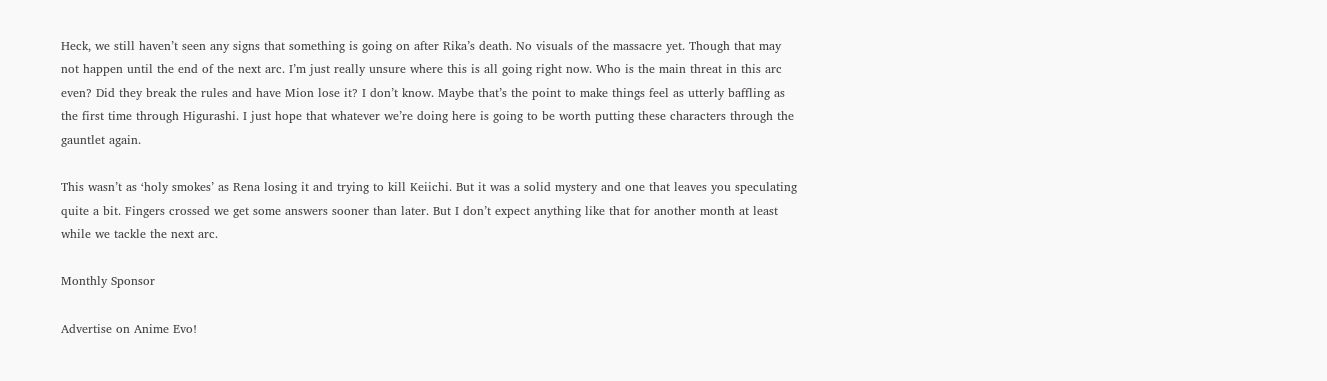Heck, we still haven’t seen any signs that something is going on after Rika’s death. No visuals of the massacre yet. Though that may not happen until the end of the next arc. I’m just really unsure where this is all going right now. Who is the main threat in this arc even? Did they break the rules and have Mion lose it? I don’t know. Maybe that’s the point to make things feel as utterly baffling as the first time through Higurashi. I just hope that whatever we’re doing here is going to be worth putting these characters through the gauntlet again.

This wasn’t as ‘holy smokes’ as Rena losing it and trying to kill Keiichi. But it was a solid mystery and one that leaves you speculating quite a bit. Fingers crossed we get some answers sooner than later. But I don’t expect anything like that for another month at least while we tackle the next arc.

Monthly Sponsor

Advertise on Anime Evo!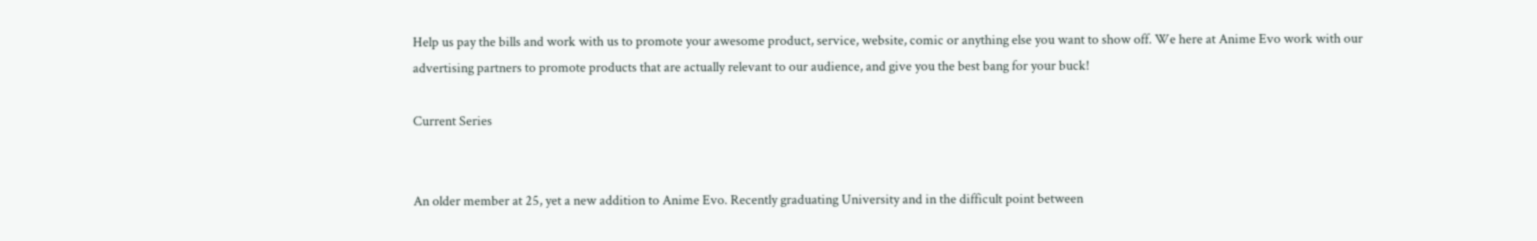Help us pay the bills and work with us to promote your awesome product, service, website, comic or anything else you want to show off. We here at Anime Evo work with our advertising partners to promote products that are actually relevant to our audience, and give you the best bang for your buck!

Current Series


An older member at 25, yet a new addition to Anime Evo. Recently graduating University and in the difficult point between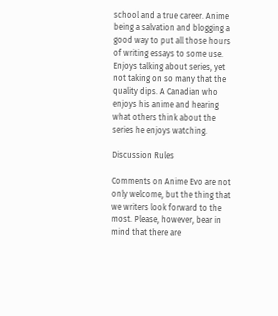school and a true career. Anime being a salvation and blogging a good way to put all those hours of writing essays to some use. Enjoys talking about series, yet not taking on so many that the quality dips. A Canadian who enjoys his anime and hearing what others think about the series he enjoys watching.

Discussion Rules

Comments on Anime Evo are not only welcome, but the thing that we writers look forward to the most. Please, however, bear in mind that there are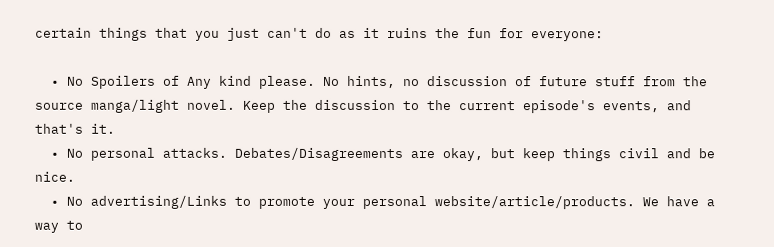certain things that you just can't do as it ruins the fun for everyone:

  • No Spoilers of Any kind please. No hints, no discussion of future stuff from the source manga/light novel. Keep the discussion to the current episode's events, and that's it.
  • No personal attacks. Debates/Disagreements are okay, but keep things civil and be nice.
  • No advertising/Links to promote your personal website/article/products. We have a way to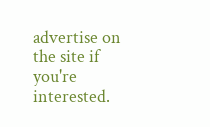advertise on the site if you're interested.